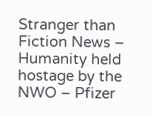Stranger than Fiction News – Humanity held hostage by the NWO – Pfizer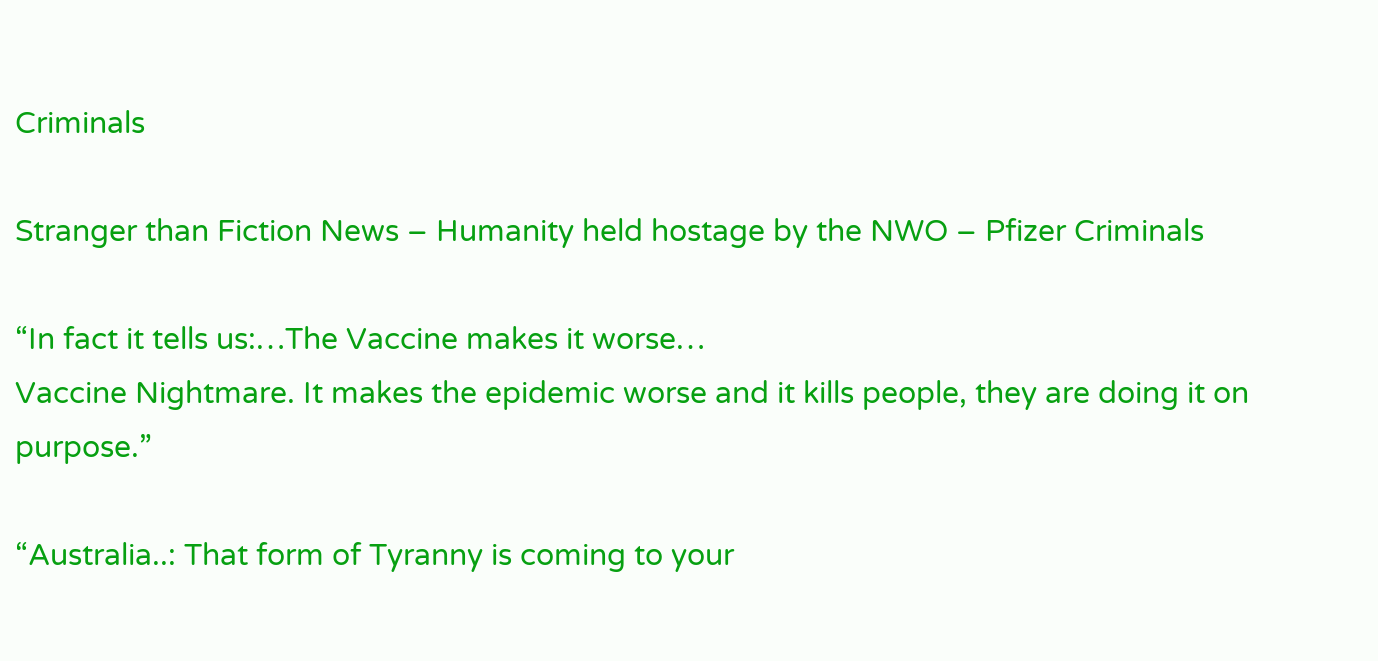Criminals

Stranger than Fiction News – Humanity held hostage by the NWO – Pfizer Criminals

“In fact it tells us:…The Vaccine makes it worse…
Vaccine Nightmare. It makes the epidemic worse and it kills people, they are doing it on purpose.”

“Australia..: That form of Tyranny is coming to your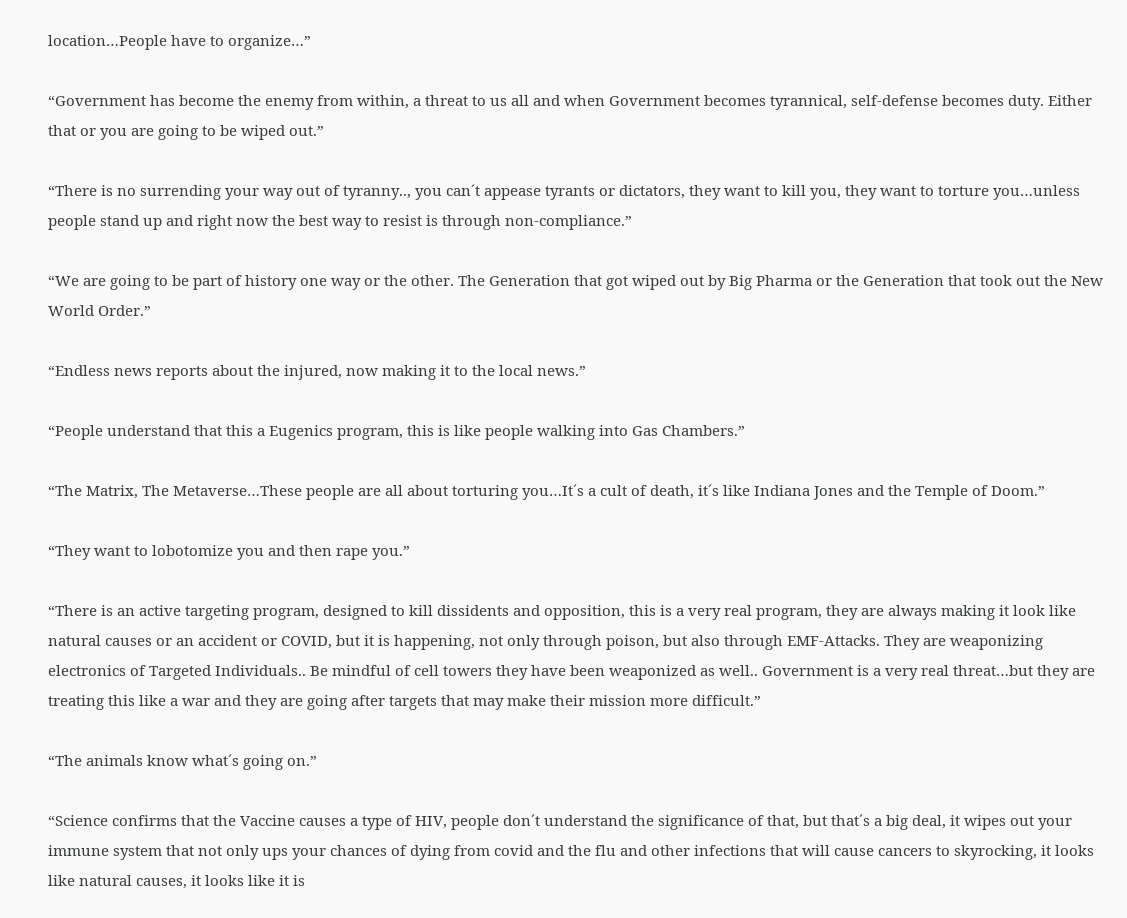location…People have to organize…”

“Government has become the enemy from within, a threat to us all and when Government becomes tyrannical, self-defense becomes duty. Either that or you are going to be wiped out.”

“There is no surrending your way out of tyranny.., you can´t appease tyrants or dictators, they want to kill you, they want to torture you…unless people stand up and right now the best way to resist is through non-compliance.”

“We are going to be part of history one way or the other. The Generation that got wiped out by Big Pharma or the Generation that took out the New World Order.”

“Endless news reports about the injured, now making it to the local news.”

“People understand that this a Eugenics program, this is like people walking into Gas Chambers.”

“The Matrix, The Metaverse…These people are all about torturing you…It´s a cult of death, it´s like Indiana Jones and the Temple of Doom.”

“They want to lobotomize you and then rape you.”

“There is an active targeting program, designed to kill dissidents and opposition, this is a very real program, they are always making it look like natural causes or an accident or COVID, but it is happening, not only through poison, but also through EMF-Attacks. They are weaponizing electronics of Targeted Individuals.. Be mindful of cell towers they have been weaponized as well.. Government is a very real threat…but they are treating this like a war and they are going after targets that may make their mission more difficult.”

“The animals know what´s going on.”

“Science confirms that the Vaccine causes a type of HIV, people don´t understand the significance of that, but that´s a big deal, it wipes out your immune system that not only ups your chances of dying from covid and the flu and other infections that will cause cancers to skyrocking, it looks like natural causes, it looks like it is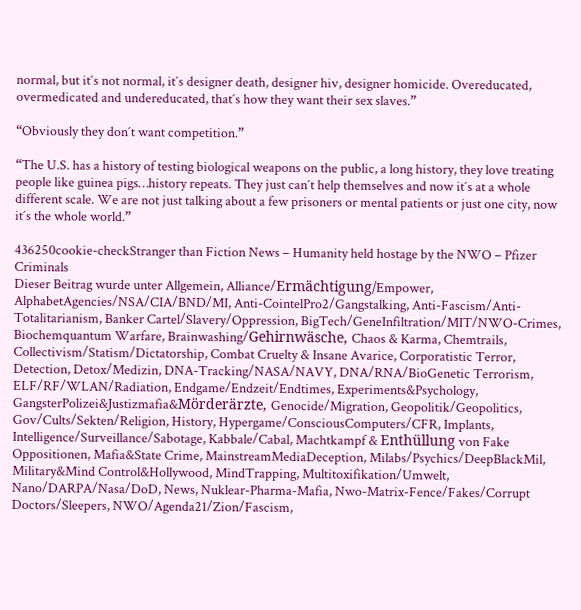normal, but it´s not normal, it´s designer death, designer hiv, designer homicide. Overeducated, overmedicated and undereducated, that´s how they want their sex slaves.”

“Obviously they don´t want competition.”

“The U.S. has a history of testing biological weapons on the public, a long history, they love treating people like guinea pigs…history repeats. They just can´t help themselves and now it´s at a whole different scale. We are not just talking about a few prisoners or mental patients or just one city, now it´s the whole world.”

436250cookie-checkStranger than Fiction News – Humanity held hostage by the NWO – Pfizer Criminals
Dieser Beitrag wurde unter Allgemein, Alliance/Ermächtigung/Empower, AlphabetAgencies/NSA/CIA/BND/MI, Anti-CointelPro2/Gangstalking, Anti-Fascism/Anti-Totalitarianism, Banker Cartel/Slavery/Oppression, BigTech/GeneInfiltration/MIT/NWO-Crimes, Biochemquantum Warfare, Brainwashing/Gehirnwäsche, Chaos & Karma, Chemtrails, Collectivism/Statism/Dictatorship, Combat Cruelty & Insane Avarice, Corporatistic Terror, Detection, Detox/Medizin, DNA-Tracking/NASA/NAVY, DNA/RNA/BioGenetic Terrorism, ELF/RF/WLAN/Radiation, Endgame/Endzeit/Endtimes, Experiments&Psychology, GangsterPolizei&Justizmafia&Mörderärzte, Genocide/Migration, Geopolitik/Geopolitics, Gov/Cults/Sekten/Religion, History, Hypergame/ConsciousComputers/CFR, Implants, Intelligence/Surveillance/Sabotage, Kabbale/Cabal, Machtkampf & Enthüllung von Fake Oppositionen, Mafia&State Crime, MainstreamMediaDeception, Milabs/Psychics/DeepBlackMil, Military&Mind Control&Hollywood, MindTrapping, Multitoxifikation/Umwelt, Nano/DARPA/Nasa/DoD, News, Nuklear-Pharma-Mafia, Nwo-Matrix-Fence/Fakes/Corrupt Doctors/Sleepers, NWO/Agenda21/Zion/Fascism,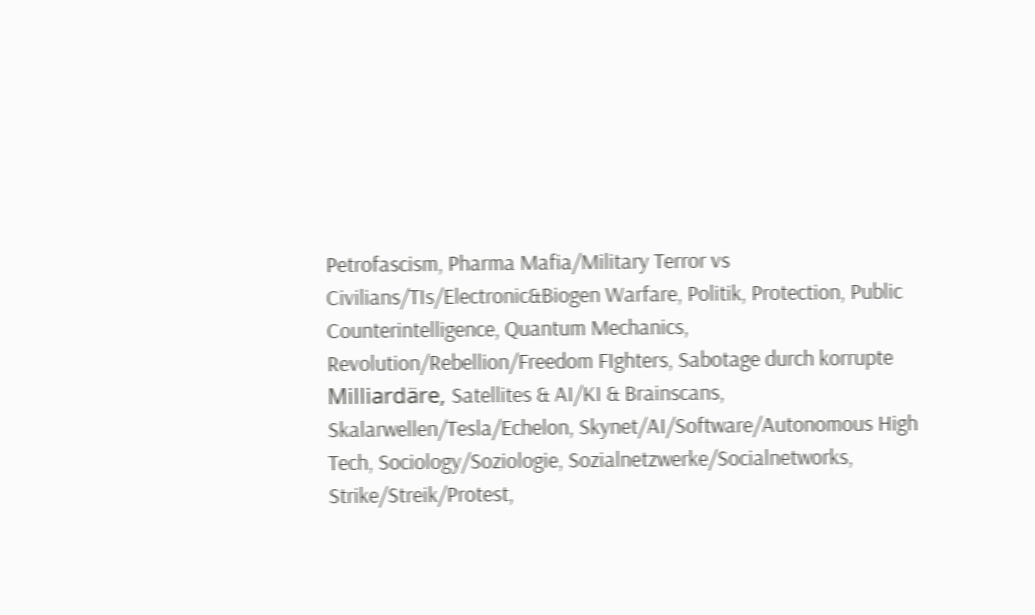Petrofascism, Pharma Mafia/Military Terror vs Civilians/TIs/Electronic&Biogen Warfare, Politik, Protection, Public Counterintelligence, Quantum Mechanics, Revolution/Rebellion/Freedom FIghters, Sabotage durch korrupte Milliardäre, Satellites & AI/KI & Brainscans, Skalarwellen/Tesla/Echelon, Skynet/AI/Software/Autonomous High Tech, Sociology/Soziologie, Sozialnetzwerke/Socialnetworks, Strike/Streik/Protest,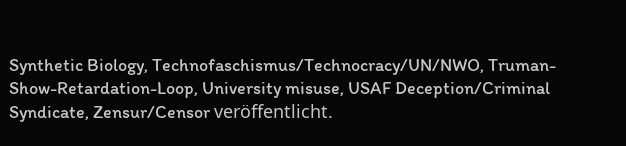Synthetic Biology, Technofaschismus/Technocracy/UN/NWO, Truman-Show-Retardation-Loop, University misuse, USAF Deception/Criminal Syndicate, Zensur/Censor veröffentlicht.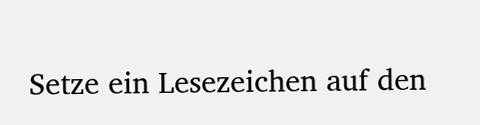Setze ein Lesezeichen auf den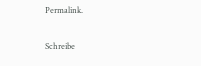Permalink.

Schreibe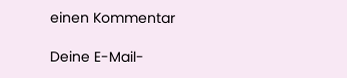einen Kommentar

Deine E-Mail-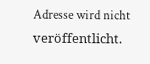Adresse wird nicht veröffentlicht.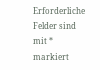Erforderliche Felder sind mit * markiert